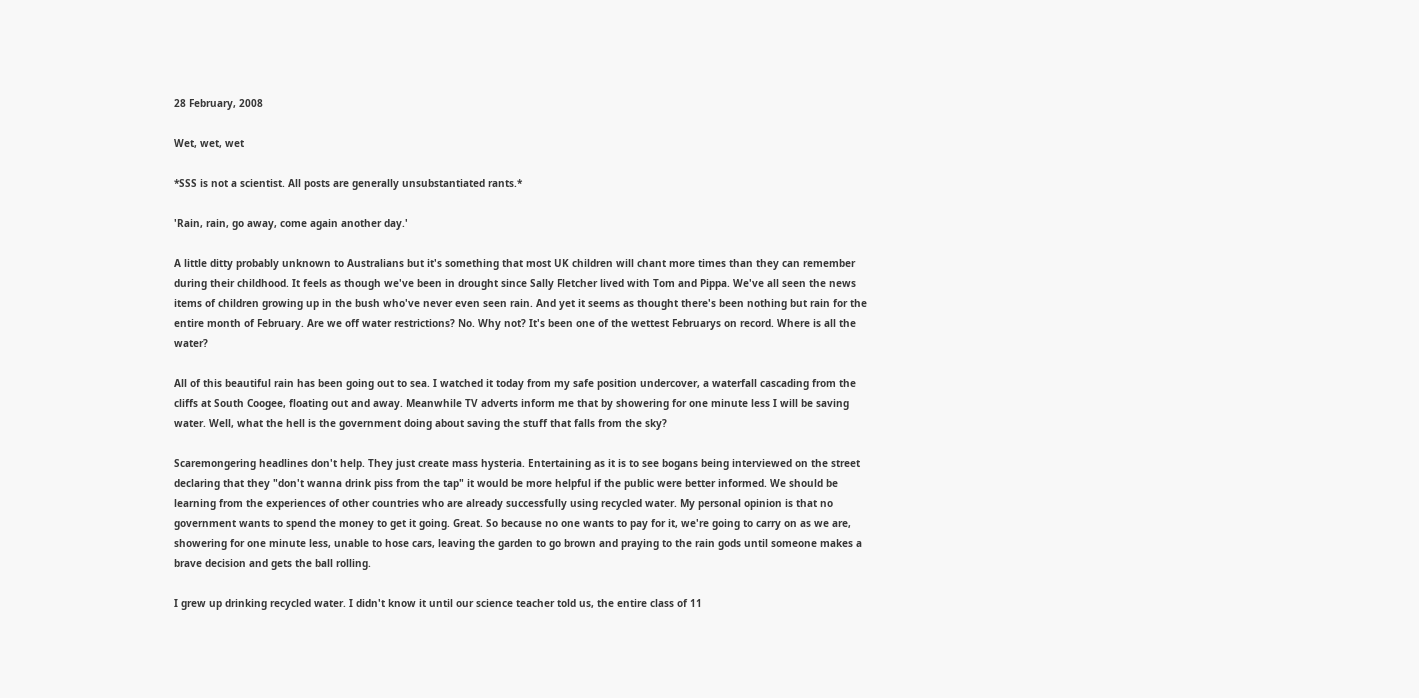28 February, 2008

Wet, wet, wet

*SSS is not a scientist. All posts are generally unsubstantiated rants.*

'Rain, rain, go away, come again another day.'

A little ditty probably unknown to Australians but it's something that most UK children will chant more times than they can remember during their childhood. It feels as though we've been in drought since Sally Fletcher lived with Tom and Pippa. We've all seen the news items of children growing up in the bush who've never even seen rain. And yet it seems as thought there's been nothing but rain for the entire month of February. Are we off water restrictions? No. Why not? It's been one of the wettest Februarys on record. Where is all the water?

All of this beautiful rain has been going out to sea. I watched it today from my safe position undercover, a waterfall cascading from the cliffs at South Coogee, floating out and away. Meanwhile TV adverts inform me that by showering for one minute less I will be saving water. Well, what the hell is the government doing about saving the stuff that falls from the sky?

Scaremongering headlines don't help. They just create mass hysteria. Entertaining as it is to see bogans being interviewed on the street declaring that they "don't wanna drink piss from the tap" it would be more helpful if the public were better informed. We should be learning from the experiences of other countries who are already successfully using recycled water. My personal opinion is that no government wants to spend the money to get it going. Great. So because no one wants to pay for it, we're going to carry on as we are, showering for one minute less, unable to hose cars, leaving the garden to go brown and praying to the rain gods until someone makes a brave decision and gets the ball rolling.

I grew up drinking recycled water. I didn't know it until our science teacher told us, the entire class of 11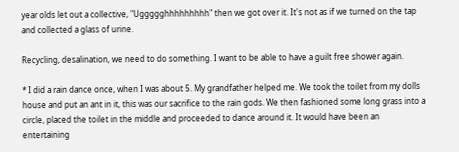year olds let out a collective, "Uggggghhhhhhhhh" then we got over it. It's not as if we turned on the tap and collected a glass of urine.

Recycling, desalination, we need to do something. I want to be able to have a guilt free shower again.

* I did a rain dance once, when I was about 5. My grandfather helped me. We took the toilet from my dolls house and put an ant in it, this was our sacrifice to the rain gods. We then fashioned some long grass into a circle, placed the toilet in the middle and proceeded to dance around it. It would have been an entertaining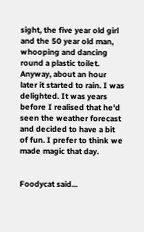sight, the five year old girl and the 50 year old man, whooping and dancing round a plastic toilet. Anyway, about an hour later it started to rain. I was delighted. It was years before I realised that he'd seen the weather forecast and decided to have a bit of fun. I prefer to think we made magic that day.


Foodycat said...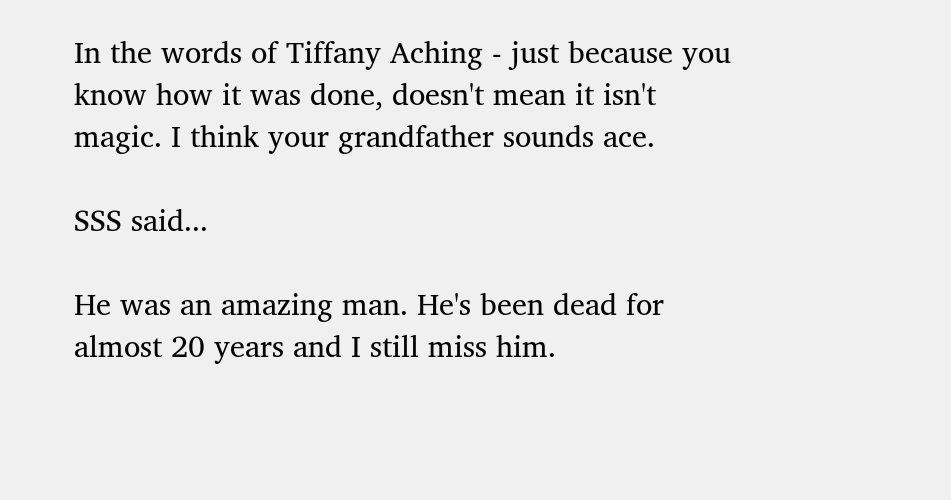In the words of Tiffany Aching - just because you know how it was done, doesn't mean it isn't magic. I think your grandfather sounds ace.

SSS said...

He was an amazing man. He's been dead for almost 20 years and I still miss him.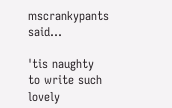mscrankypants said...

'tis naughty to write such lovely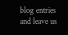blog entries and leave us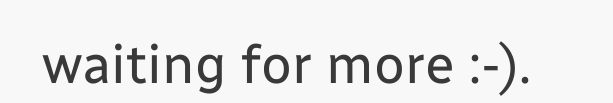waiting for more :-).